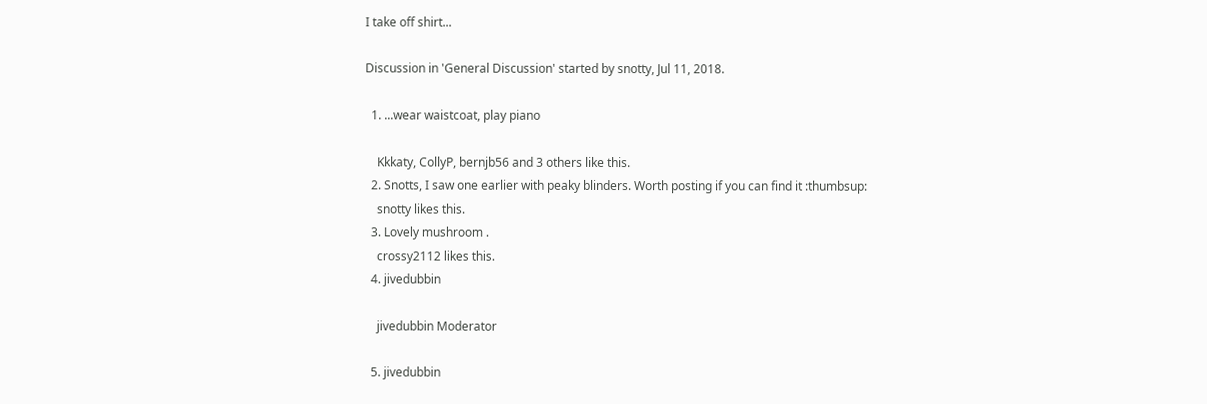I take off shirt...

Discussion in 'General Discussion' started by snotty, Jul 11, 2018.

  1. ...wear waistcoat, play piano

    Kkkaty, CollyP, bernjb56 and 3 others like this.
  2. Snotts, I saw one earlier with peaky blinders. Worth posting if you can find it :thumbsup:
    snotty likes this.
  3. Lovely mushroom .
    crossy2112 likes this.
  4. jivedubbin

    jivedubbin Moderator

  5. jivedubbin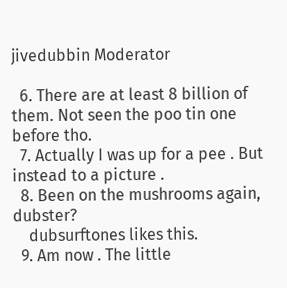jivedubbin Moderator

  6. There are at least 8 billion of them. Not seen the poo tin one before tho.
  7. Actually I was up for a pee . But instead to a picture .
  8. Been on the mushrooms again, dubster?
    dubsurftones likes this.
  9. Am now . The little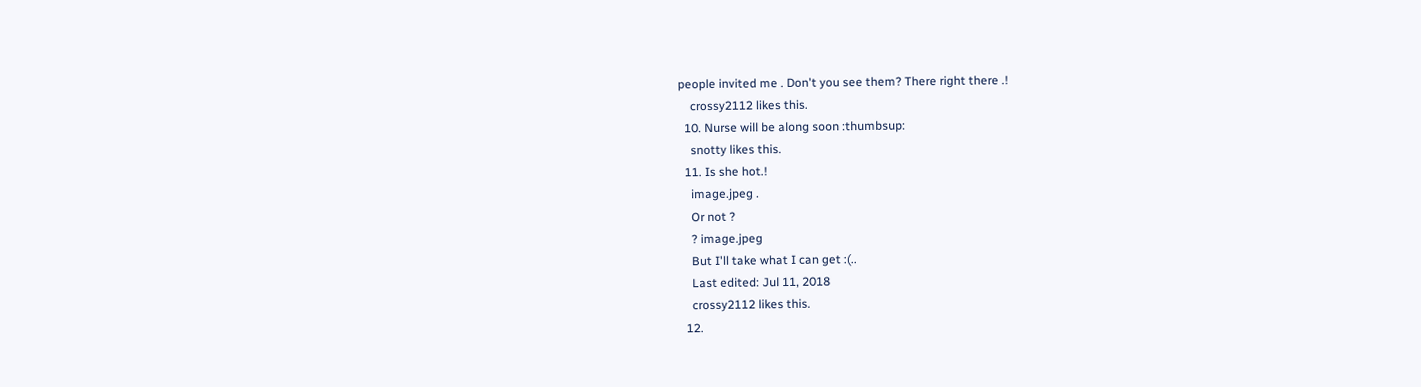people invited me . Don't you see them? There right there .!
    crossy2112 likes this.
  10. Nurse will be along soon :thumbsup:
    snotty likes this.
  11. Is she hot.!
    image.jpeg .
    Or not ?
    ? image.jpeg
    But I'll take what I can get :(..
    Last edited: Jul 11, 2018
    crossy2112 likes this.
  12.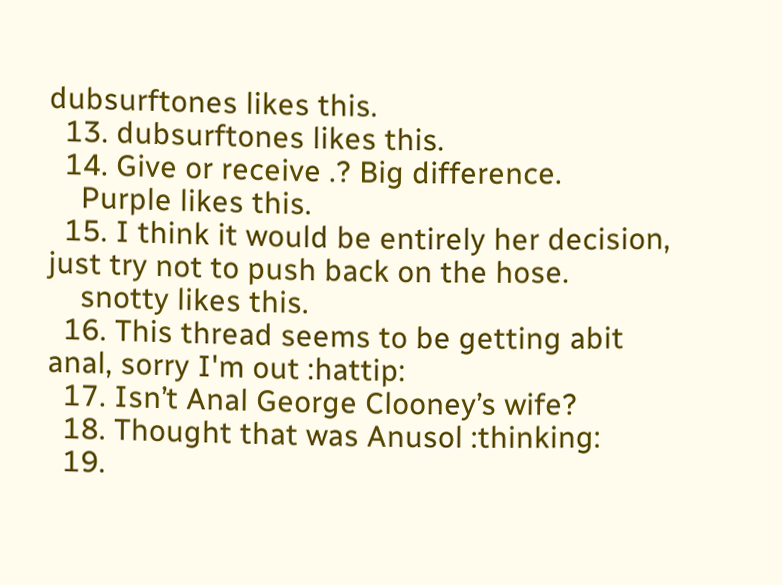dubsurftones likes this.
  13. dubsurftones likes this.
  14. Give or receive .? Big difference.
    Purple likes this.
  15. I think it would be entirely her decision, just try not to push back on the hose.
    snotty likes this.
  16. This thread seems to be getting abit anal, sorry I'm out :hattip:
  17. Isn’t Anal George Clooney’s wife?
  18. Thought that was Anusol :thinking:
  19.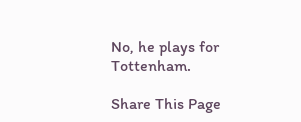No, he plays for Tottenham.

Share This Page